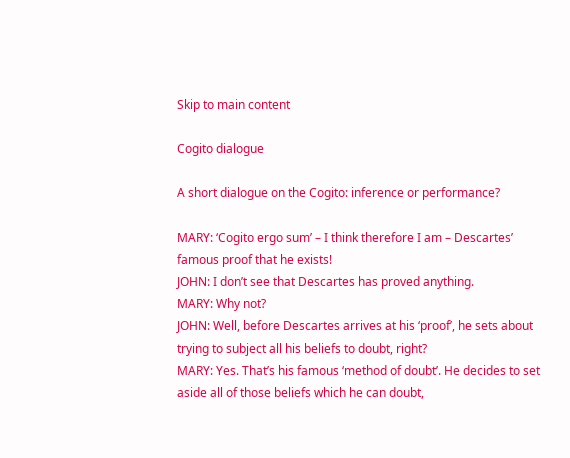Skip to main content

Cogito dialogue

A short dialogue on the Cogito: inference or performance?

MARY: ‘Cogito ergo sum’ – I think therefore I am – Descartes’ famous proof that he exists!
JOHN: I don’t see that Descartes has proved anything.
MARY: Why not?
JOHN: Well, before Descartes arrives at his ‘proof’, he sets about trying to subject all his beliefs to doubt, right?
MARY: Yes. That’s his famous ‘method of doubt’. He decides to set aside all of those beliefs which he can doubt,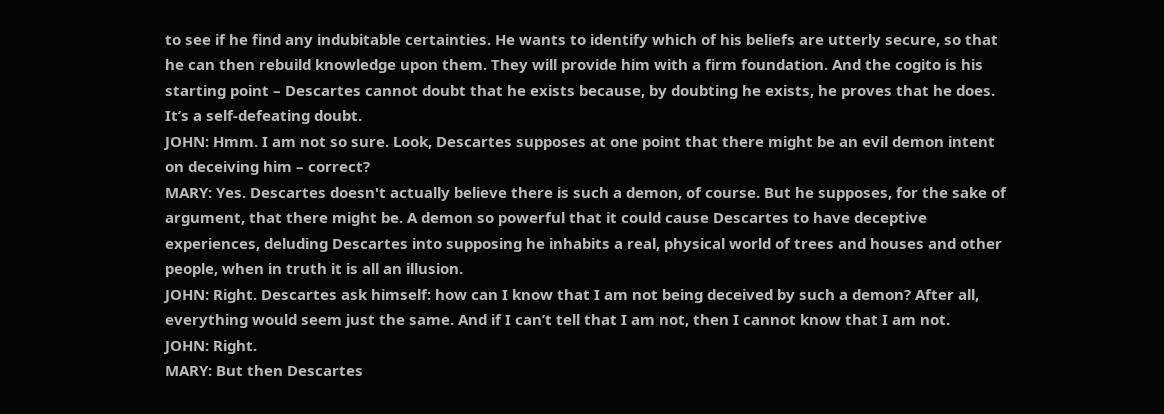to see if he find any indubitable certainties. He wants to identify which of his beliefs are utterly secure, so that he can then rebuild knowledge upon them. They will provide him with a firm foundation. And the cogito is his starting point – Descartes cannot doubt that he exists because, by doubting he exists, he proves that he does. It’s a self-defeating doubt.
JOHN: Hmm. I am not so sure. Look, Descartes supposes at one point that there might be an evil demon intent on deceiving him – correct?
MARY: Yes. Descartes doesn't actually believe there is such a demon, of course. But he supposes, for the sake of argument, that there might be. A demon so powerful that it could cause Descartes to have deceptive experiences, deluding Descartes into supposing he inhabits a real, physical world of trees and houses and other people, when in truth it is all an illusion.
JOHN: Right. Descartes ask himself: how can I know that I am not being deceived by such a demon? After all, everything would seem just the same. And if I can’t tell that I am not, then I cannot know that I am not.
JOHN: Right.
MARY: But then Descartes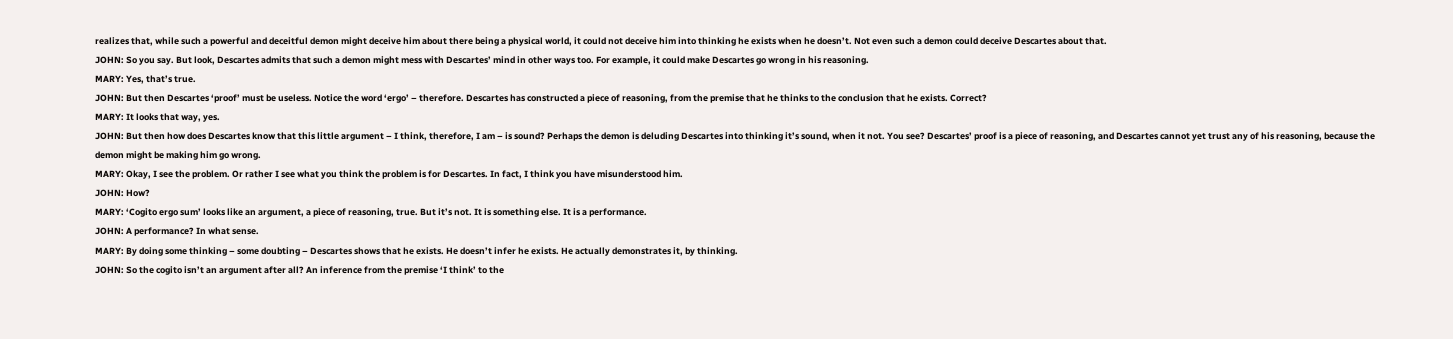realizes that, while such a powerful and deceitful demon might deceive him about there being a physical world, it could not deceive him into thinking he exists when he doesn’t. Not even such a demon could deceive Descartes about that.
JOHN: So you say. But look, Descartes admits that such a demon might mess with Descartes’ mind in other ways too. For example, it could make Descartes go wrong in his reasoning.
MARY: Yes, that’s true.
JOHN: But then Descartes ‘proof’ must be useless. Notice the word ‘ergo’ – therefore. Descartes has constructed a piece of reasoning, from the premise that he thinks to the conclusion that he exists. Correct?
MARY: It looks that way, yes.
JOHN: But then how does Descartes know that this little argument – I think, therefore, I am – is sound? Perhaps the demon is deluding Descartes into thinking it’s sound, when it not. You see? Descartes’ proof is a piece of reasoning, and Descartes cannot yet trust any of his reasoning, because the demon might be making him go wrong.
MARY: Okay, I see the problem. Or rather I see what you think the problem is for Descartes. In fact, I think you have misunderstood him.
JOHN: How?
MARY: ‘Cogito ergo sum’ looks like an argument, a piece of reasoning, true. But it’s not. It is something else. It is a performance.
JOHN: A performance? In what sense.
MARY: By doing some thinking – some doubting – Descartes shows that he exists. He doesn’t infer he exists. He actually demonstrates it, by thinking.
JOHN: So the cogito isn’t an argument after all? An inference from the premise ‘I think’ to the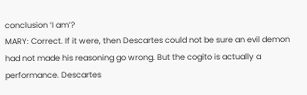conclusion ‘I am’?
MARY: Correct. If it were, then Descartes could not be sure an evil demon had not made his reasoning go wrong. But the cogito is actually a performance. Descartes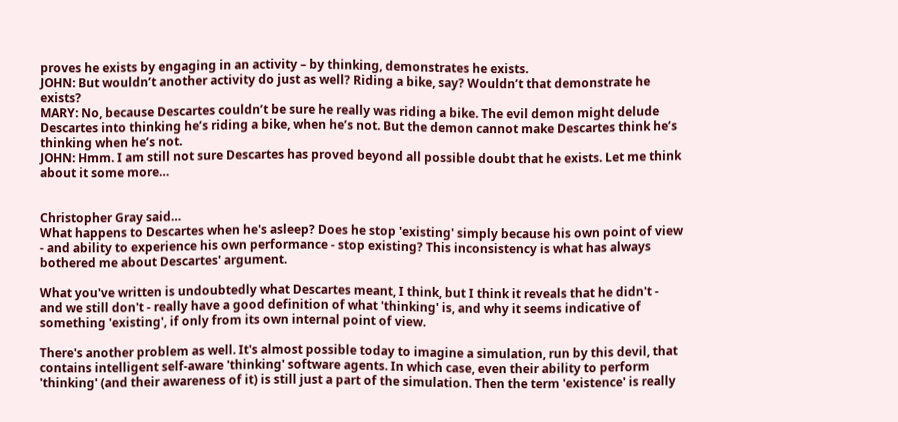proves he exists by engaging in an activity – by thinking, demonstrates he exists.
JOHN: But wouldn’t another activity do just as well? Riding a bike, say? Wouldn’t that demonstrate he exists?
MARY: No, because Descartes couldn’t be sure he really was riding a bike. The evil demon might delude Descartes into thinking he’s riding a bike, when he’s not. But the demon cannot make Descartes think he’s thinking when he’s not.
JOHN: Hmm. I am still not sure Descartes has proved beyond all possible doubt that he exists. Let me think about it some more…


Christopher Gray said…
What happens to Descartes when he's asleep? Does he stop 'existing' simply because his own point of view - and ability to experience his own performance - stop existing? This inconsistency is what has always bothered me about Descartes' argument.

What you've written is undoubtedly what Descartes meant, I think, but I think it reveals that he didn't - and we still don't - really have a good definition of what 'thinking' is, and why it seems indicative of something 'existing', if only from its own internal point of view.

There's another problem as well. It's almost possible today to imagine a simulation, run by this devil, that contains intelligent self-aware 'thinking' software agents. In which case, even their ability to perform 'thinking' (and their awareness of it) is still just a part of the simulation. Then the term 'existence' is really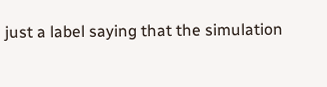just a label saying that the simulation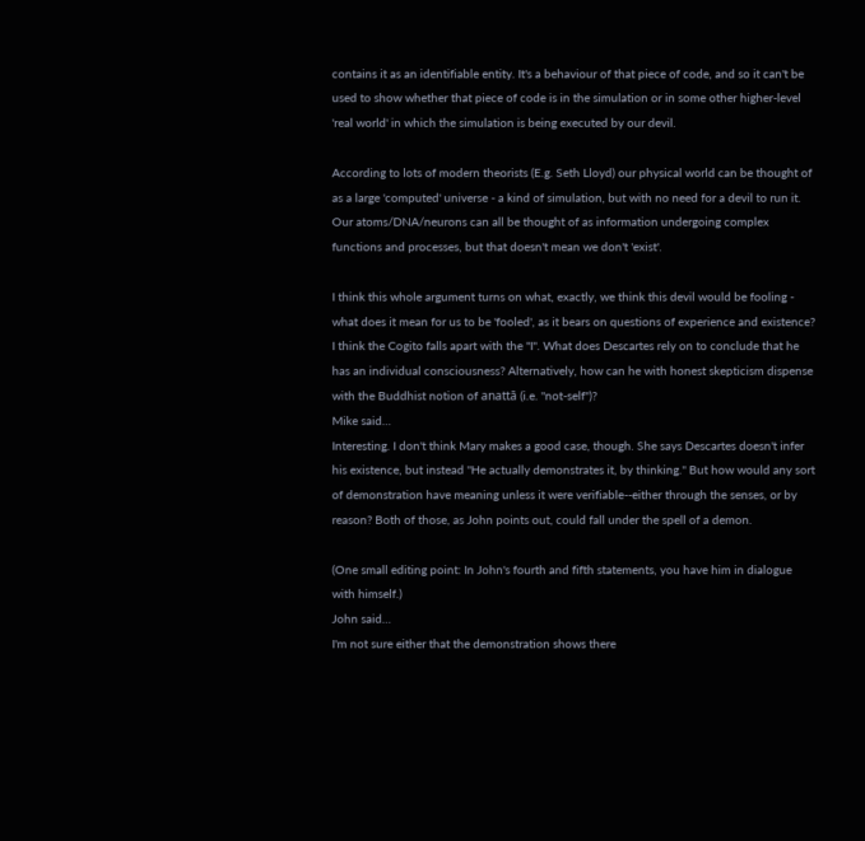contains it as an identifiable entity. It's a behaviour of that piece of code, and so it can't be used to show whether that piece of code is in the simulation or in some other higher-level 'real world' in which the simulation is being executed by our devil.

According to lots of modern theorists (E.g. Seth Lloyd) our physical world can be thought of as a large 'computed' universe - a kind of simulation, but with no need for a devil to run it. Our atoms/DNA/neurons can all be thought of as information undergoing complex functions and processes, but that doesn't mean we don't 'exist'.

I think this whole argument turns on what, exactly, we think this devil would be fooling - what does it mean for us to be 'fooled', as it bears on questions of experience and existence?
I think the Cogito falls apart with the "I". What does Descartes rely on to conclude that he has an individual consciousness? Alternatively, how can he with honest skepticism dispense with the Buddhist notion of anattā (i.e. "not-self")?
Mike said…
Interesting. I don't think Mary makes a good case, though. She says Descartes doesn't infer his existence, but instead "He actually demonstrates it, by thinking." But how would any sort of demonstration have meaning unless it were verifiable--either through the senses, or by reason? Both of those, as John points out, could fall under the spell of a demon.

(One small editing point: In John's fourth and fifth statements, you have him in dialogue with himself.)
John said…
I'm not sure either that the demonstration shows there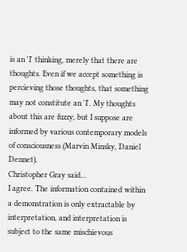is an 'I' thinking, merely that there are thoughts. Even if we accept something is percieving those thoughts, that something may not constitute an 'I'. My thoughts about this are fuzzy, but I suppose are informed by various contemporary models of consciousness (Marvin Minsky, Daniel Dennet).
Christopher Gray said…
I agree. The information contained within a demonstration is only extractable by interpretation, and interpretation is subject to the same mischievous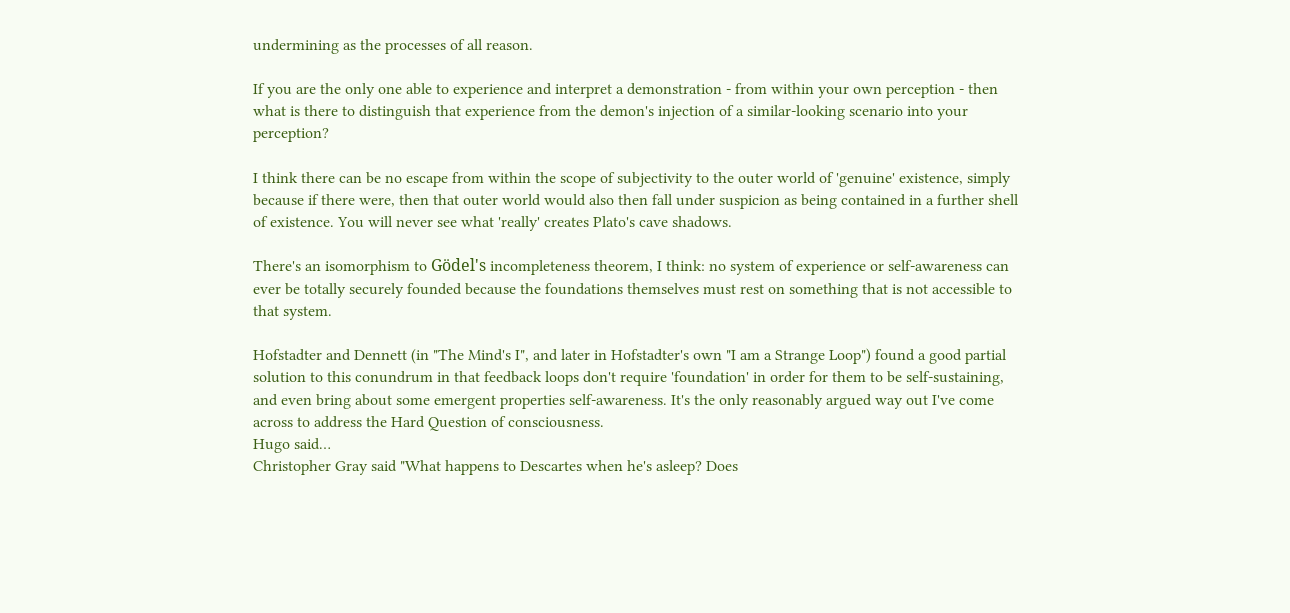undermining as the processes of all reason.

If you are the only one able to experience and interpret a demonstration - from within your own perception - then what is there to distinguish that experience from the demon's injection of a similar-looking scenario into your perception?

I think there can be no escape from within the scope of subjectivity to the outer world of 'genuine' existence, simply because if there were, then that outer world would also then fall under suspicion as being contained in a further shell of existence. You will never see what 'really' creates Plato's cave shadows.

There's an isomorphism to Gödel's incompleteness theorem, I think: no system of experience or self-awareness can ever be totally securely founded because the foundations themselves must rest on something that is not accessible to that system.

Hofstadter and Dennett (in "The Mind's I", and later in Hofstadter's own "I am a Strange Loop") found a good partial solution to this conundrum in that feedback loops don't require 'foundation' in order for them to be self-sustaining, and even bring about some emergent properties self-awareness. It's the only reasonably argued way out I've come across to address the Hard Question of consciousness.
Hugo said…
Christopher Gray said "What happens to Descartes when he's asleep? Does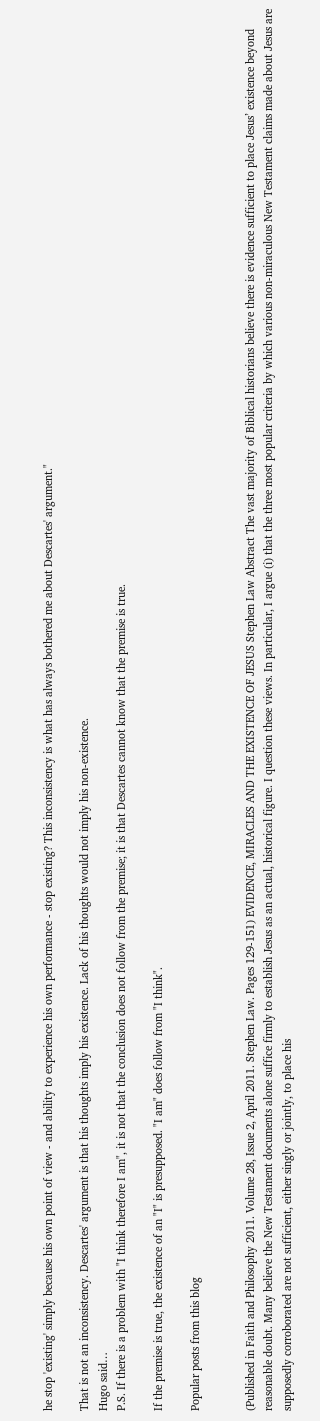he stop 'existing' simply because his own point of view - and ability to experience his own performance - stop existing? This inconsistency is what has always bothered me about Descartes' argument."

That is not an inconsistency. Descartes' argument is that his thoughts imply his existence. Lack of his thoughts would not imply his non-existence.
Hugo said…
P.S. If there is a problem with "I think therefore I am", it is not that the conclusion does not follow from the premise; it is that Descartes cannot know that the premise is true.

If the premise is true, the existence of an "I" is presupposed. "I am" does follow from "I think".

Popular posts from this blog


(Published in Faith and Philosophy 2011. Volume 28, Issue 2, April 2011. Stephen Law. Pages 129-151) EVIDENCE, MIRACLES AND THE EXISTENCE OF JESUS Stephen Law Abstract The vast majority of Biblical historians believe there is evidence sufficient to place Jesus’ existence beyond reasonable doubt. Many believe the New Testament documents alone suffice firmly to establish Jesus as an actual, historical figure. I question these views. In particular, I argue (i) that the three most popular criteria by which various non-miraculous New Testament claims made about Jesus are supposedly corroborated are not sufficient, either singly or jointly, to place his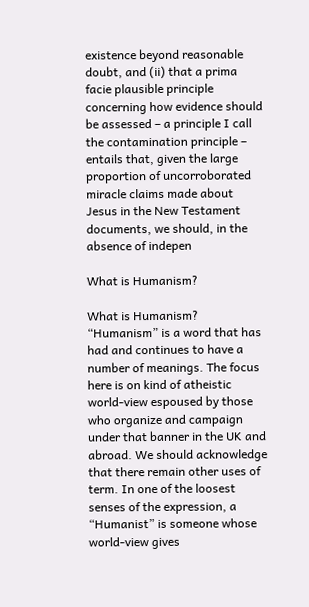existence beyond reasonable doubt, and (ii) that a prima facie plausible principle concerning how evidence should be assessed – a principle I call the contamination principle – entails that, given the large proportion of uncorroborated miracle claims made about Jesus in the New Testament documents, we should, in the absence of indepen

What is Humanism?

What is Humanism? “Humanism” is a word that has had and continues to have a number of meanings. The focus here is on kind of atheistic world-view espoused by those who organize and campaign under that banner in the UK and abroad. We should acknowledge that there remain other uses of term. In one of the loosest senses of the expression, a “Humanist” is someone whose world-view gives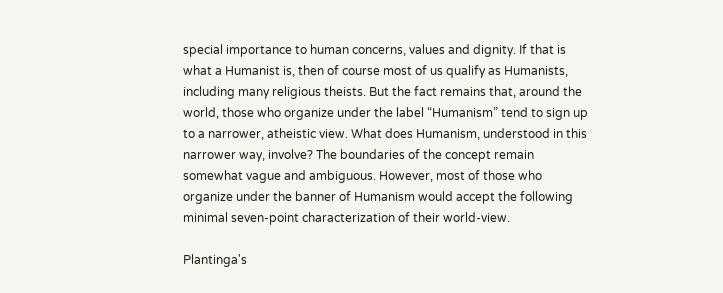special importance to human concerns, values and dignity. If that is what a Humanist is, then of course most of us qualify as Humanists, including many religious theists. But the fact remains that, around the world, those who organize under the label “Humanism” tend to sign up to a narrower, atheistic view. What does Humanism, understood in this narrower way, involve? The boundaries of the concept remain somewhat vague and ambiguous. However, most of those who organize under the banner of Humanism would accept the following minimal seven-point characterization of their world-view.

Plantinga's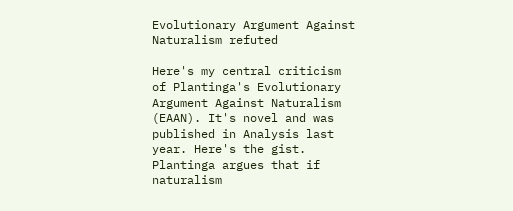Evolutionary Argument Against Naturalism refuted

Here's my central criticism of Plantinga's Evolutionary Argument Against Naturalism (EAAN). It's novel and was published in Analysis last year. Here's the gist. Plantinga argues that if naturalism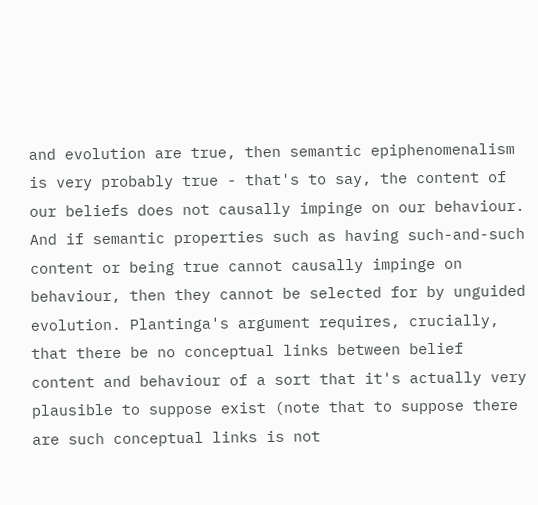and evolution are true, then semantic epiphenomenalism is very probably true - that's to say, the content of our beliefs does not causally impinge on our behaviour. And if semantic properties such as having such-and-such content or being true cannot causally impinge on behaviour, then they cannot be selected for by unguided evolution. Plantinga's argument requires, crucially, that there be no conceptual links between belief content and behaviour of a sort that it's actually very plausible to suppose exist (note that to suppose there are such conceptual links is not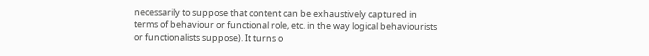necessarily to suppose that content can be exhaustively captured in terms of behaviour or functional role, etc. in the way logical behaviourists or functionalists suppose). It turns o